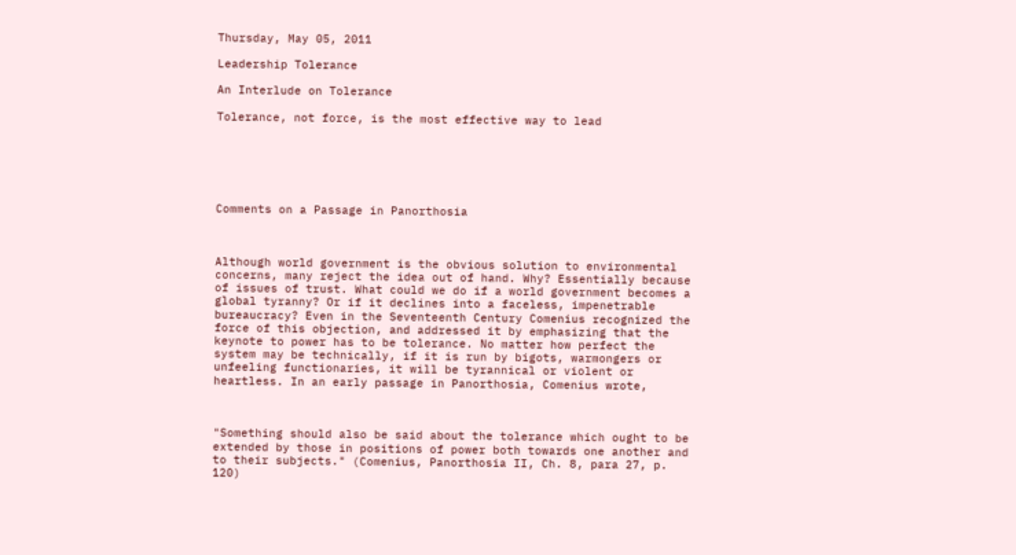Thursday, May 05, 2011

Leadership Tolerance

An Interlude on Tolerance

Tolerance, not force, is the most effective way to lead






Comments on a Passage in Panorthosia



Although world government is the obvious solution to environmental concerns, many reject the idea out of hand. Why? Essentially because of issues of trust. What could we do if a world government becomes a global tyranny? Or if it declines into a faceless, impenetrable bureaucracy? Even in the Seventeenth Century Comenius recognized the force of this objection, and addressed it by emphasizing that the keynote to power has to be tolerance. No matter how perfect the system may be technically, if it is run by bigots, warmongers or unfeeling functionaries, it will be tyrannical or violent or heartless. In an early passage in Panorthosia, Comenius wrote,



"Something should also be said about the tolerance which ought to be extended by those in positions of power both towards one another and to their subjects." (Comenius, Panorthosia II, Ch. 8, para 27, p. 120)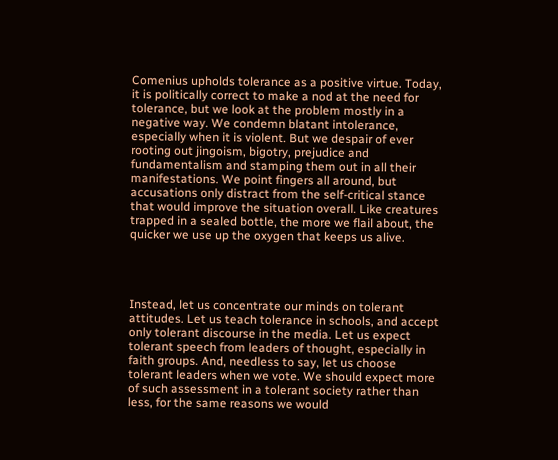Comenius upholds tolerance as a positive virtue. Today, it is politically correct to make a nod at the need for tolerance, but we look at the problem mostly in a negative way. We condemn blatant intolerance, especially when it is violent. But we despair of ever rooting out jingoism, bigotry, prejudice and fundamentalism and stamping them out in all their manifestations. We point fingers all around, but accusations only distract from the self-critical stance that would improve the situation overall. Like creatures trapped in a sealed bottle, the more we flail about, the quicker we use up the oxygen that keeps us alive.




Instead, let us concentrate our minds on tolerant attitudes. Let us teach tolerance in schools, and accept only tolerant discourse in the media. Let us expect tolerant speech from leaders of thought, especially in faith groups. And, needless to say, let us choose tolerant leaders when we vote. We should expect more of such assessment in a tolerant society rather than less, for the same reasons we would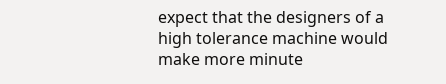expect that the designers of a high tolerance machine would make more minute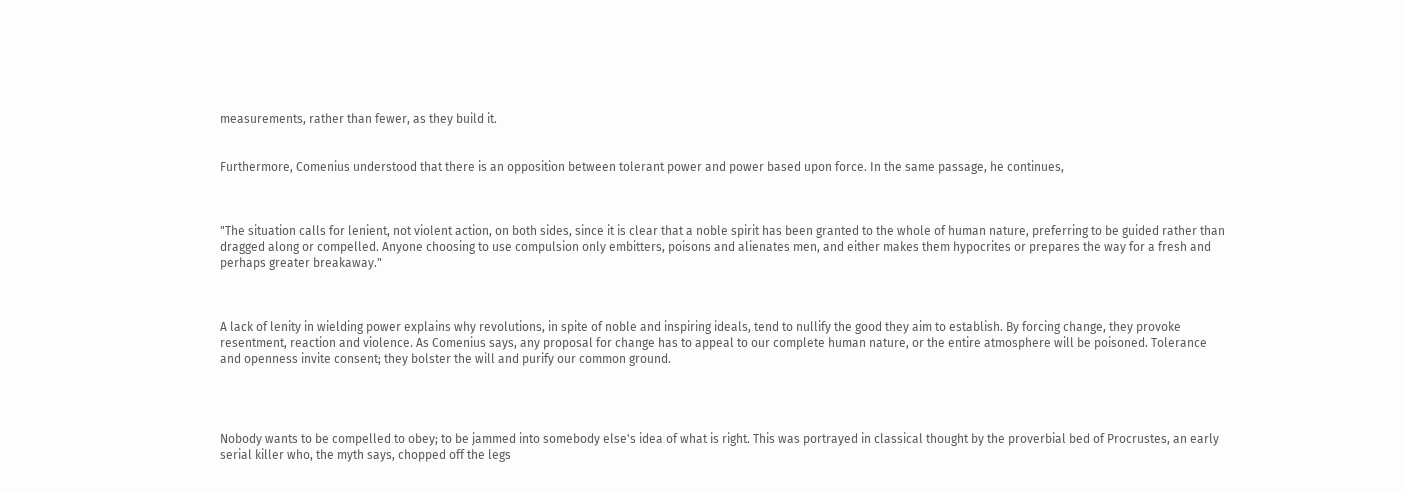measurements, rather than fewer, as they build it.


Furthermore, Comenius understood that there is an opposition between tolerant power and power based upon force. In the same passage, he continues,



"The situation calls for lenient, not violent action, on both sides, since it is clear that a noble spirit has been granted to the whole of human nature, preferring to be guided rather than dragged along or compelled. Anyone choosing to use compulsion only embitters, poisons and alienates men, and either makes them hypocrites or prepares the way for a fresh and perhaps greater breakaway."



A lack of lenity in wielding power explains why revolutions, in spite of noble and inspiring ideals, tend to nullify the good they aim to establish. By forcing change, they provoke resentment, reaction and violence. As Comenius says, any proposal for change has to appeal to our complete human nature, or the entire atmosphere will be poisoned. Tolerance and openness invite consent; they bolster the will and purify our common ground.




Nobody wants to be compelled to obey; to be jammed into somebody else's idea of what is right. This was portrayed in classical thought by the proverbial bed of Procrustes, an early serial killer who, the myth says, chopped off the legs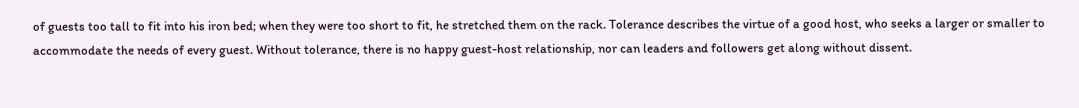of guests too tall to fit into his iron bed; when they were too short to fit, he stretched them on the rack. Tolerance describes the virtue of a good host, who seeks a larger or smaller to accommodate the needs of every guest. Without tolerance, there is no happy guest-host relationship, nor can leaders and followers get along without dissent.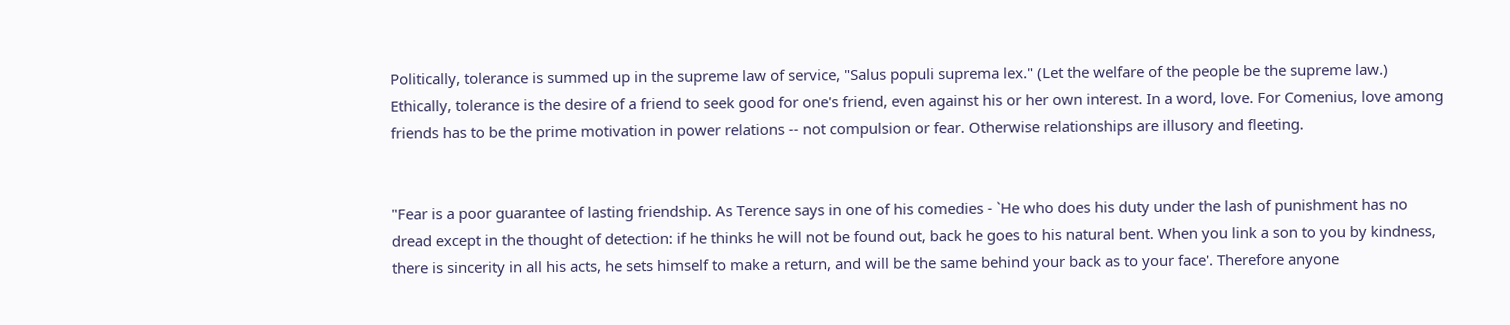Politically, tolerance is summed up in the supreme law of service, "Salus populi suprema lex." (Let the welfare of the people be the supreme law.) Ethically, tolerance is the desire of a friend to seek good for one's friend, even against his or her own interest. In a word, love. For Comenius, love among friends has to be the prime motivation in power relations -- not compulsion or fear. Otherwise relationships are illusory and fleeting.


"Fear is a poor guarantee of lasting friendship. As Terence says in one of his comedies - `He who does his duty under the lash of punishment has no dread except in the thought of detection: if he thinks he will not be found out, back he goes to his natural bent. When you link a son to you by kindness, there is sincerity in all his acts, he sets himself to make a return, and will be the same behind your back as to your face'. Therefore anyone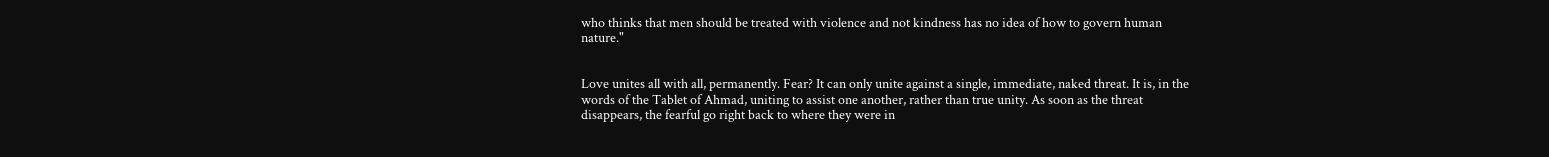who thinks that men should be treated with violence and not kindness has no idea of how to govern human nature."


Love unites all with all, permanently. Fear? It can only unite against a single, immediate, naked threat. It is, in the words of the Tablet of Ahmad, uniting to assist one another, rather than true unity. As soon as the threat disappears, the fearful go right back to where they were in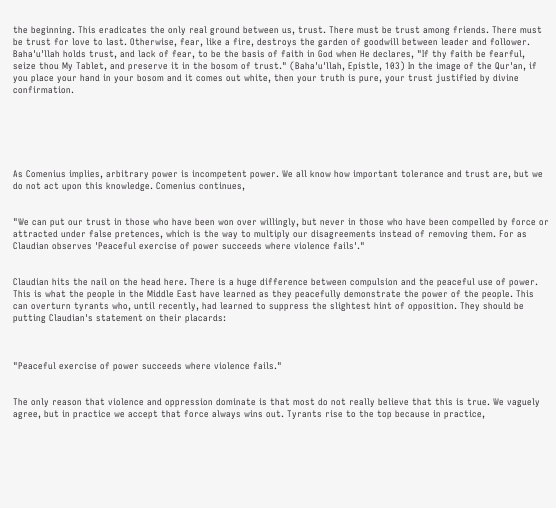the beginning. This eradicates the only real ground between us, trust. There must be trust among friends. There must be trust for love to last. Otherwise, fear, like a fire, destroys the garden of goodwill between leader and follower. Baha'u'llah holds trust, and lack of fear, to be the basis of faith in God when He declares, "If thy faith be fearful, seize thou My Tablet, and preserve it in the bosom of trust." (Baha'u'llah, Epistle, 103) In the image of the Qur'an, if you place your hand in your bosom and it comes out white, then your truth is pure, your trust justified by divine confirmation.






As Comenius implies, arbitrary power is incompetent power. We all know how important tolerance and trust are, but we do not act upon this knowledge. Comenius continues,


"We can put our trust in those who have been won over willingly, but never in those who have been compelled by force or attracted under false pretences, which is the way to multiply our disagreements instead of removing them. For as Claudian observes 'Peaceful exercise of power succeeds where violence fails'."


Claudian hits the nail on the head here. There is a huge difference between compulsion and the peaceful use of power. This is what the people in the Middle East have learned as they peacefully demonstrate the power of the people. This can overturn tyrants who, until recently, had learned to suppress the slightest hint of opposition. They should be putting Claudian's statement on their placards:



"Peaceful exercise of power succeeds where violence fails."


The only reason that violence and oppression dominate is that most do not really believe that this is true. We vaguely agree, but in practice we accept that force always wins out. Tyrants rise to the top because in practice,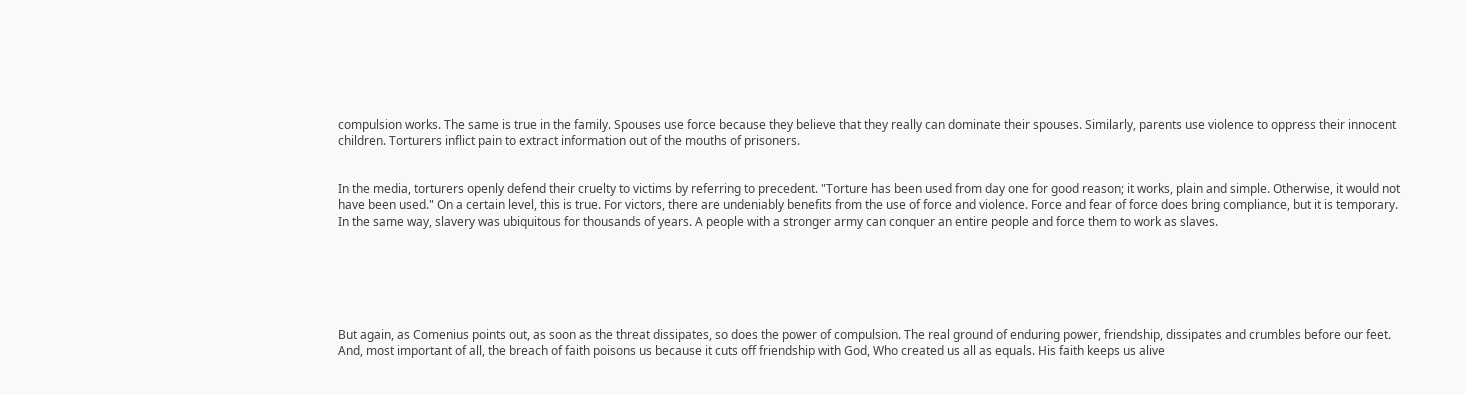compulsion works. The same is true in the family. Spouses use force because they believe that they really can dominate their spouses. Similarly, parents use violence to oppress their innocent children. Torturers inflict pain to extract information out of the mouths of prisoners.


In the media, torturers openly defend their cruelty to victims by referring to precedent. "Torture has been used from day one for good reason; it works, plain and simple. Otherwise, it would not have been used." On a certain level, this is true. For victors, there are undeniably benefits from the use of force and violence. Force and fear of force does bring compliance, but it is temporary. In the same way, slavery was ubiquitous for thousands of years. A people with a stronger army can conquer an entire people and force them to work as slaves.






But again, as Comenius points out, as soon as the threat dissipates, so does the power of compulsion. The real ground of enduring power, friendship, dissipates and crumbles before our feet. And, most important of all, the breach of faith poisons us because it cuts off friendship with God, Who created us all as equals. His faith keeps us alive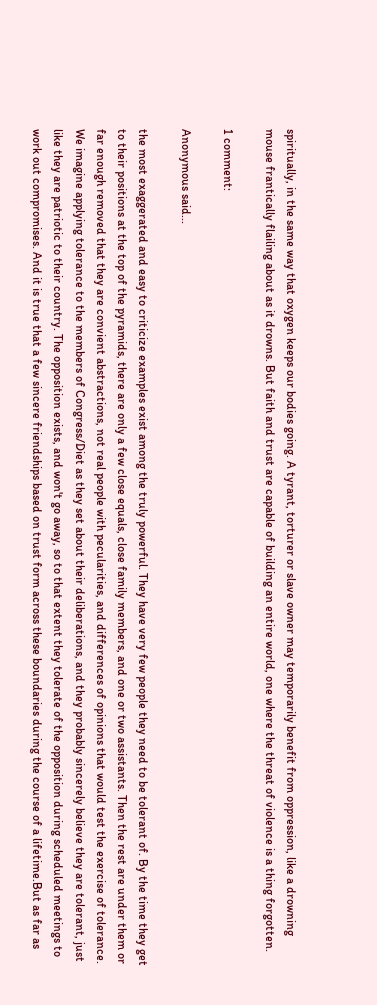spiritually, in the same way that oxygen keeps our bodies going. A tyrant, torturer or slave owner may temporarily benefit from oppression, like a drowning mouse frantically flailing about as it drowns. But faith and trust are capable of building an entire world, one where the threat of violence is a thing forgotten.

1 comment:

Anonymous said...

the most exaggerated and easy to criticize examples exist among the truly powerful. They have very few people they need to be tolerant of. By the time they get to their positions at the top of the pyramids, there are only a few close equals, close family members, and one or two assistants. Then the rest are under them or far enough removed that they are convient abstractions, not real people with pecularities, and differences of opinions that would test the exercise of tolerance. We imagine applying tolerance to the members of Congress/Diet as they set about their deliberations, and they probably sincerely believe they are tolerant, just like they are patriotic to their country. The opposition exists, and won't go away, so to that extent they tolerate of the opposition during scheduled meetings to work out compromises. And it is true that a few sincere friendships based on trust form across these boundaries during the course of a lifetime.But as far as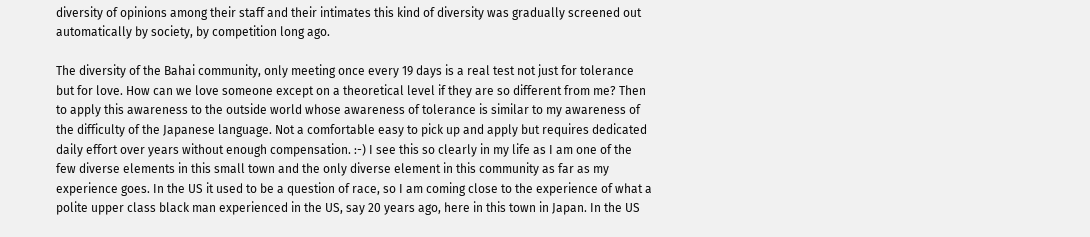diversity of opinions among their staff and their intimates this kind of diversity was gradually screened out automatically by society, by competition long ago.

The diversity of the Bahai community, only meeting once every 19 days is a real test not just for tolerance but for love. How can we love someone except on a theoretical level if they are so different from me? Then to apply this awareness to the outside world whose awareness of tolerance is similar to my awareness of the difficulty of the Japanese language. Not a comfortable easy to pick up and apply but requires dedicated daily effort over years without enough compensation. :-) I see this so clearly in my life as I am one of the few diverse elements in this small town and the only diverse element in this community as far as my experience goes. In the US it used to be a question of race, so I am coming close to the experience of what a polite upper class black man experienced in the US, say 20 years ago, here in this town in Japan. In the US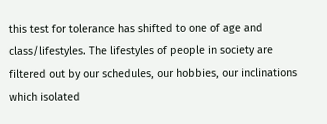this test for tolerance has shifted to one of age and class/lifestyles. The lifestyles of people in society are filtered out by our schedules, our hobbies, our inclinations which isolated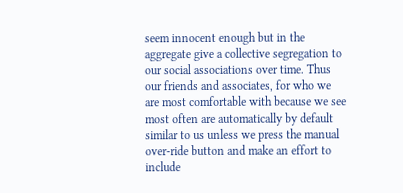seem innocent enough but in the aggregate give a collective segregation to our social associations over time. Thus our friends and associates, for who we are most comfortable with because we see most often are automatically by default similar to us unless we press the manual over-ride button and make an effort to include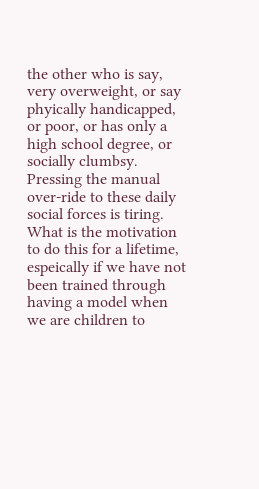the other who is say, very overweight, or say phyically handicapped, or poor, or has only a high school degree, or socially clumbsy. Pressing the manual over-ride to these daily social forces is tiring. What is the motivation to do this for a lifetime, espeically if we have not been trained through having a model when we are children to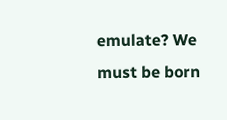emulate? We must be born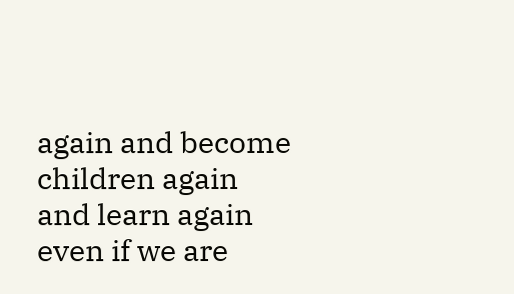again and become children again and learn again even if we are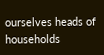ourselves heads of households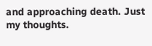and approaching death. Just my thoughts.